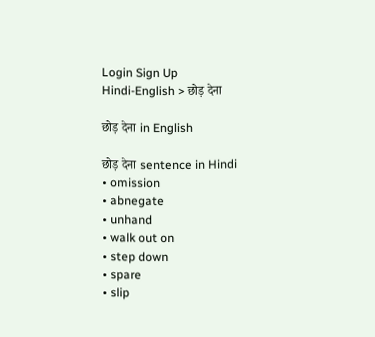Login Sign Up
Hindi-English > छोड़ देना

छोड़ देना in English

छोड़ देना sentence in Hindi
• omission
• abnegate
• unhand
• walk out on
• step down
• spare
• slip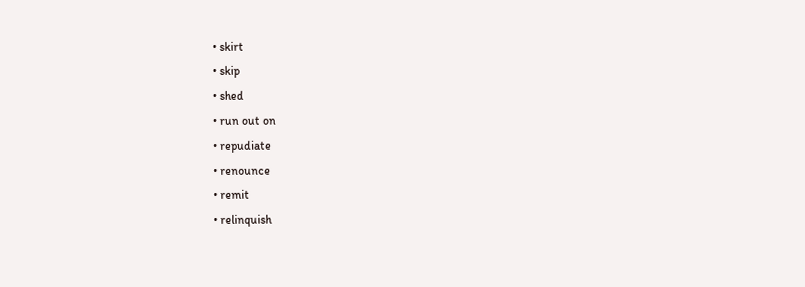• skirt
• skip
• shed
• run out on
• repudiate
• renounce
• remit
• relinquish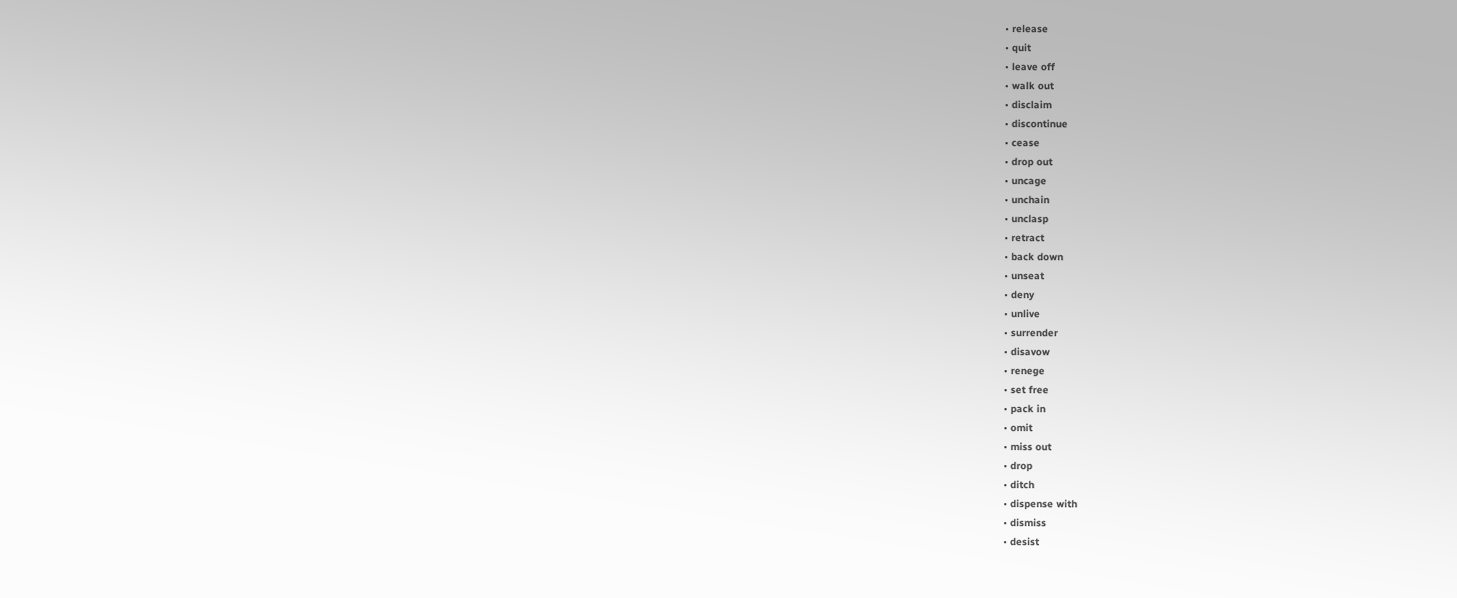• release
• quit
• leave off
• walk out
• disclaim
• discontinue
• cease
• drop out
• uncage
• unchain
• unclasp
• retract
• back down
• unseat
• deny
• unlive
• surrender
• disavow
• renege
• set free
• pack in
• omit
• miss out
• drop
• ditch
• dispense with
• dismiss
• desist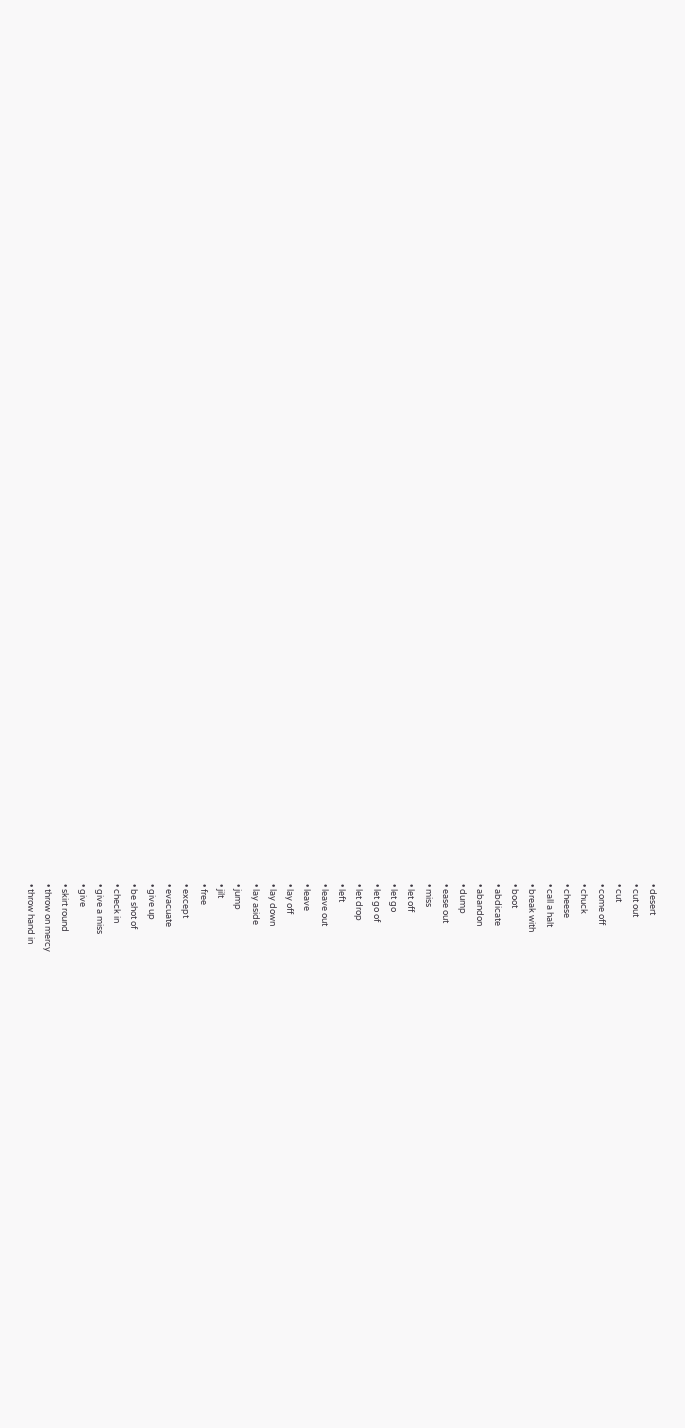• desert
• cut out
• cut
• come off
• chuck
• cheese
• call a halt
• break with
• boot
• abdicate
• abandon
• dump
• ease out
• miss
• let off
• let go
• let go of
• let drop
• left
• leave out
• leave
• lay off
• lay down
• lay aside
• jump
• jilt
• free
• except
• evacuate
• give up
• be shot of
• check in
• give a miss
• give
• skirt round
• throw on mercy
• throw hand in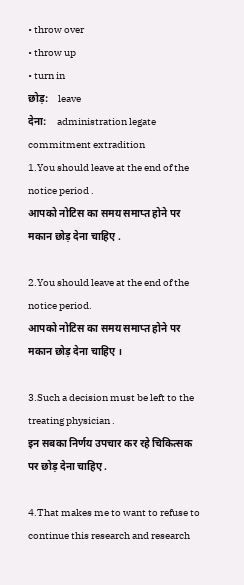• throw over
• throw up
• turn in
छोड़:    leave
देना:    administration legate commitment extradition
1.You should leave at the end of the notice period .
आपको नोटिस का समय समाप्त होने पर मकान छोड़ देना चाहिए .

2.You should leave at the end of the notice period.
आपको नोटिस का समय समाप्त होने पर मकान छोड़ देना चाहिए ।

3.Such a decision must be left to the treating physician .
इन सबका निर्णय उपचार कर रहे चिकित्सक पर छोड़ देना चाहिए .

4.That makes me to want to refuse to continue this research and research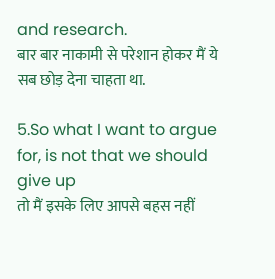and research.
बार बार नाकामी से परेशान होकर मैं ये सब छोड़ देना चाहता था.

5.So what I want to argue for, is not that we should give up
तो मैं इसके लिए आपसे बहस नहीं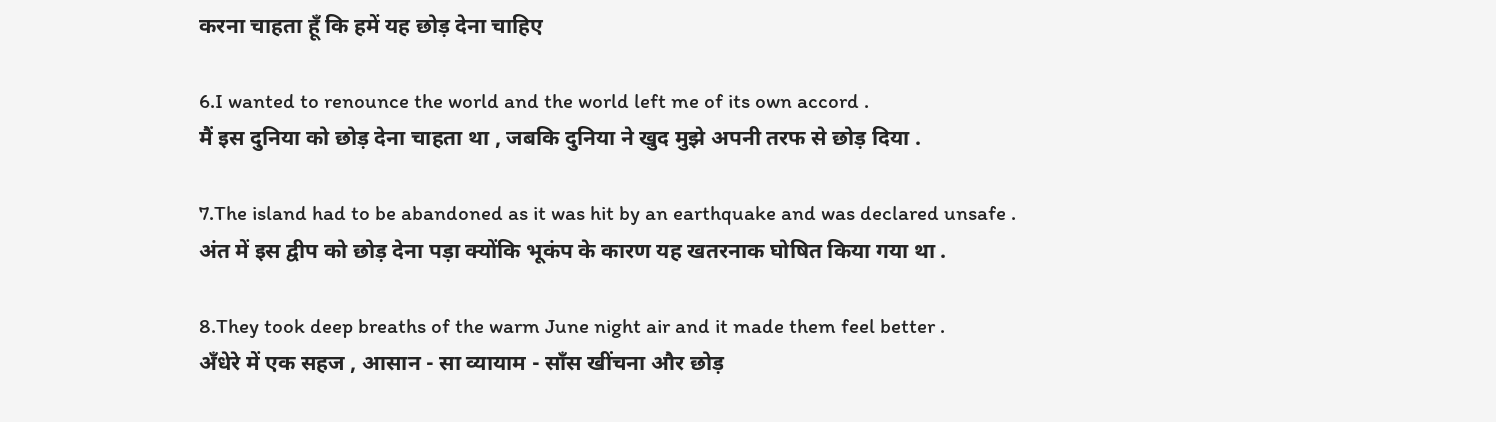करना चाहता हूँ कि हमें यह छोड़ देना चाहिए

6.I wanted to renounce the world and the world left me of its own accord .
मैं इस दुनिया को छोड़ देना चाहता था , जबकि दुनिया ने खुद मुझे अपनी तरफ से छोड़ दिया .

7.The island had to be abandoned as it was hit by an earthquake and was declared unsafe .
अंत में इस द्वीप को छोड़ देना पड़ा क्योंकि भूकंप के कारण यह खतरनाक घोषित किया गया था .

8.They took deep breaths of the warm June night air and it made them feel better .
अँधेरे में एक सहज , आसान - सा व्यायाम - साँस खींचना और छोड़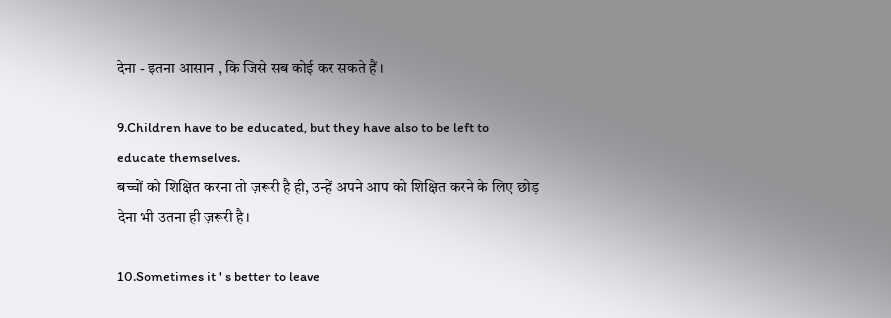देना - इतना आसान , कि जिसे सब कोई कर सकते हैं ।

9.Children have to be educated, but they have also to be left to educate themselves.
बच्चों को शिक्षित करना तो ज़रूरी है ही, उन्हें अपने आप को शिक्षित करने के लिए छोड़ देना भी उतना ही ज़रूरी है।

10.Sometimes it ' s better to leave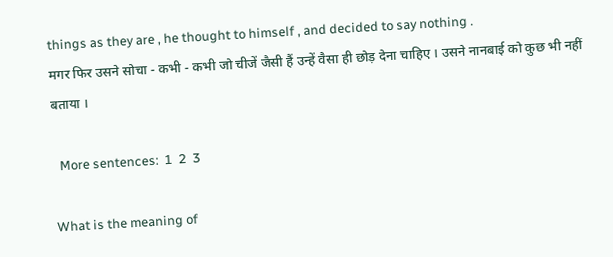things as they are , he thought to himself , and decided to say nothing .
मगर फिर उसने सोचा - कभी - कभी जो चीजें जैसी हैं उन्हें वैसा ही छोड़ देना चाहिए । उसने नानबाई को कुछ भी नहीं बताया ।

  More sentences:  1  2  3

What is the meaning of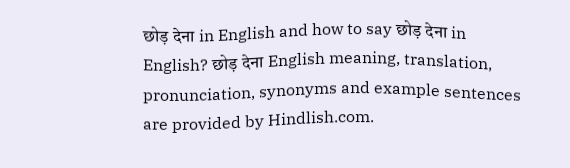छोड़ देना in English and how to say छोड़ देना in English? छोड़ देना English meaning, translation, pronunciation, synonyms and example sentences are provided by Hindlish.com.